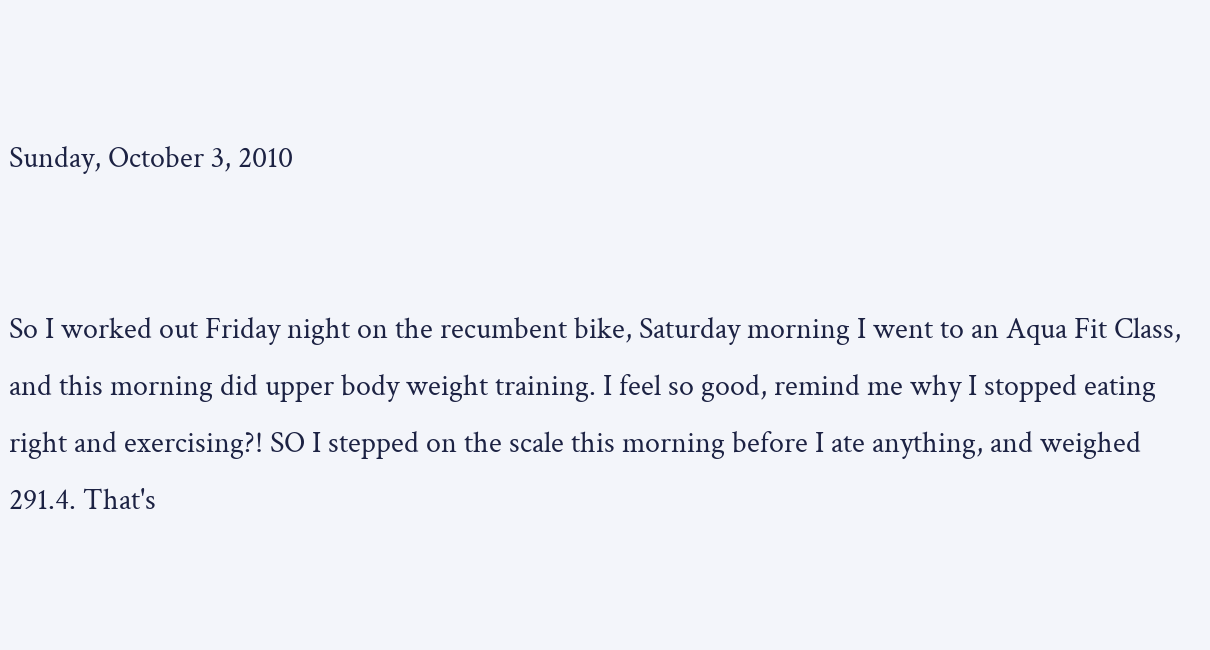Sunday, October 3, 2010


So I worked out Friday night on the recumbent bike, Saturday morning I went to an Aqua Fit Class, and this morning did upper body weight training. I feel so good, remind me why I stopped eating right and exercising?! SO I stepped on the scale this morning before I ate anything, and weighed 291.4. That's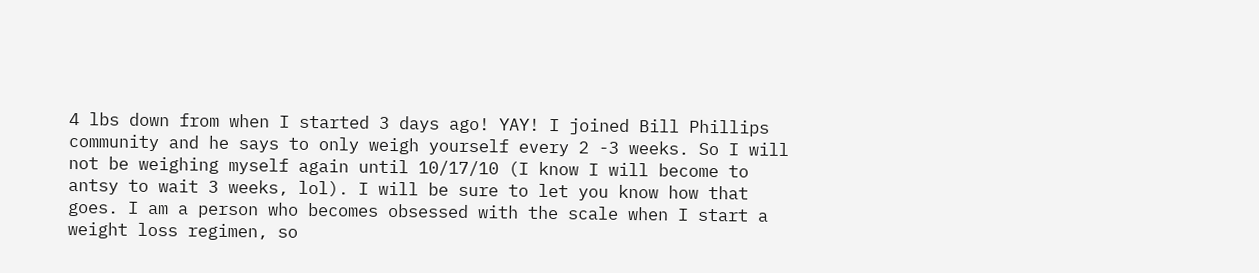4 lbs down from when I started 3 days ago! YAY! I joined Bill Phillips community and he says to only weigh yourself every 2 -3 weeks. So I will not be weighing myself again until 10/17/10 (I know I will become to antsy to wait 3 weeks, lol). I will be sure to let you know how that goes. I am a person who becomes obsessed with the scale when I start a weight loss regimen, so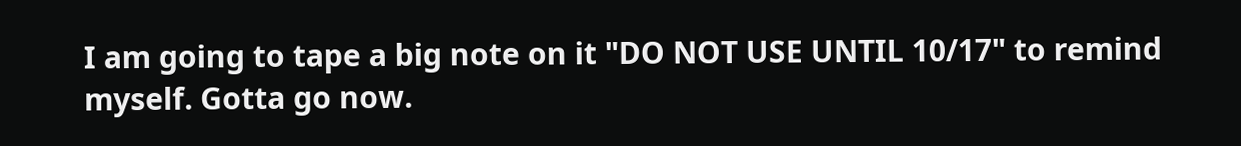I am going to tape a big note on it "DO NOT USE UNTIL 10/17" to remind myself. Gotta go now.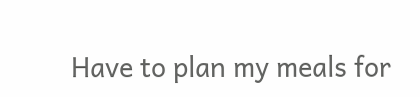Have to plan my meals for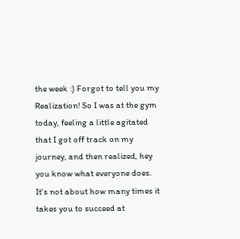the week :) Forgot to tell you my Realization! So I was at the gym today, feeling a little agitated that I got off track on my journey, and then realized, hey you know what everyone does. It's not about how many times it takes you to succeed at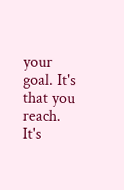your goal. It's that you reach. It's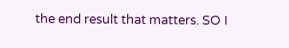the end result that matters. SO I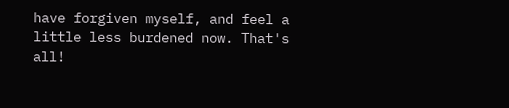have forgiven myself, and feel a little less burdened now. That's all!